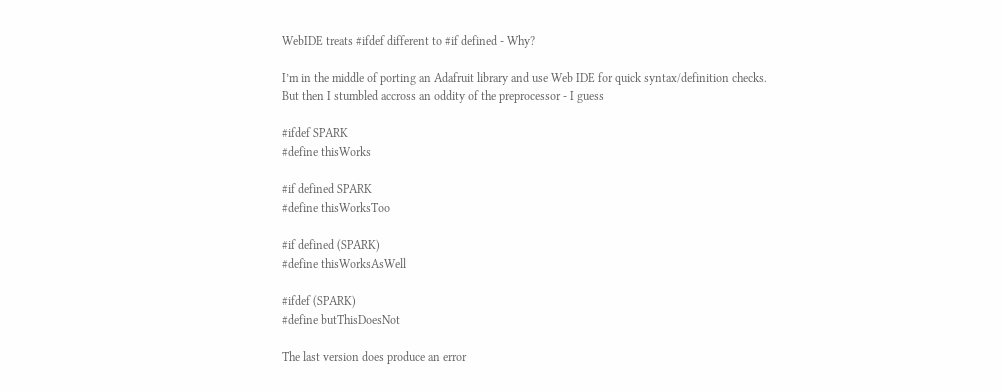WebIDE treats #ifdef different to #if defined - Why?

I’m in the middle of porting an Adafruit library and use Web IDE for quick syntax/definition checks.
But then I stumbled accross an oddity of the preprocessor - I guess

#ifdef SPARK
#define thisWorks

#if defined SPARK
#define thisWorksToo

#if defined (SPARK)
#define thisWorksAsWell

#ifdef (SPARK)
#define butThisDoesNot

The last version does produce an error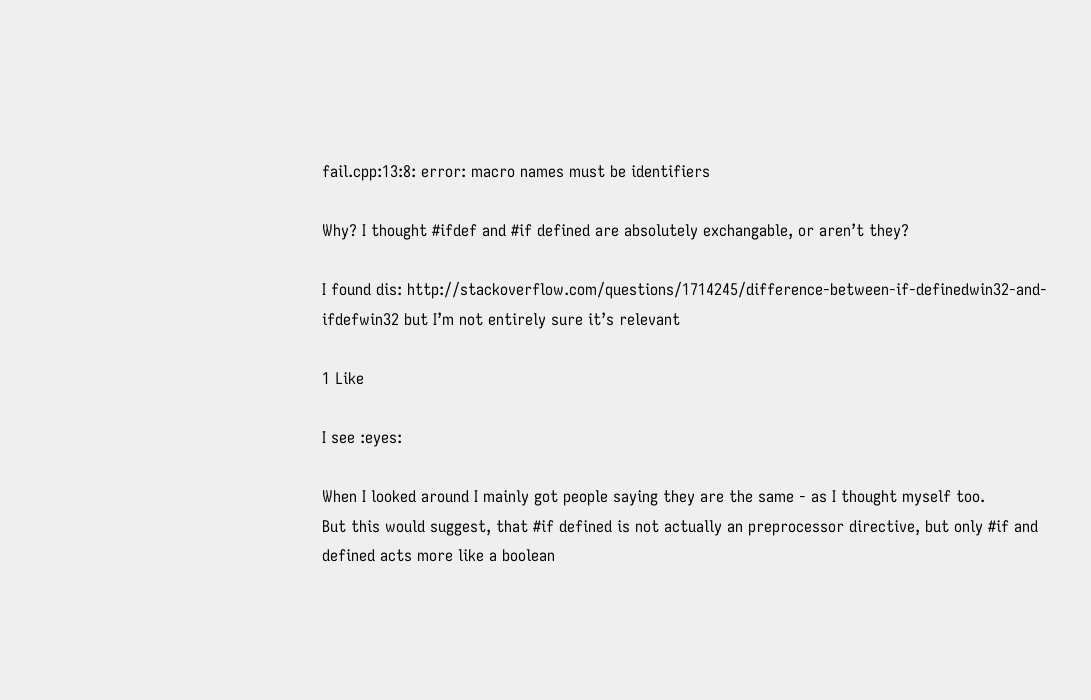fail.cpp:13:8: error: macro names must be identifiers

Why? I thought #ifdef and #if defined are absolutely exchangable, or aren’t they?

I found dis: http://stackoverflow.com/questions/1714245/difference-between-if-definedwin32-and-ifdefwin32 but I’m not entirely sure it’s relevant

1 Like

I see :eyes:

When I looked around I mainly got people saying they are the same - as I thought myself too.
But this would suggest, that #if defined is not actually an preprocessor directive, but only #if and defined acts more like a boolean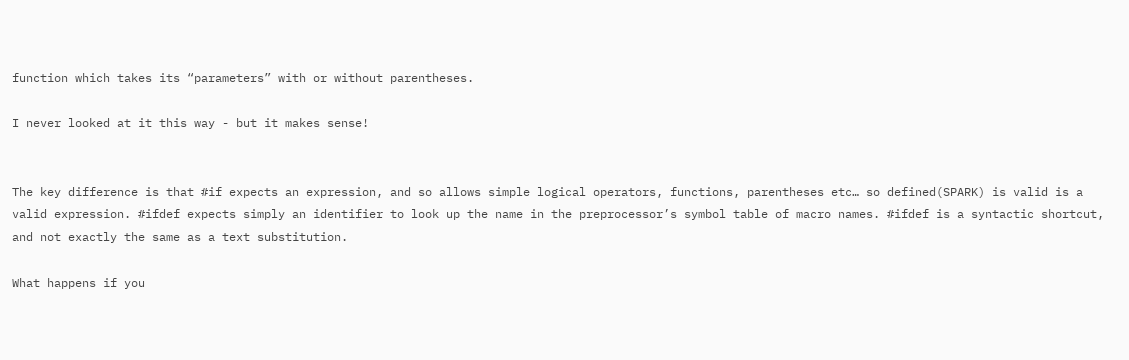function which takes its “parameters” with or without parentheses.

I never looked at it this way - but it makes sense!


The key difference is that #if expects an expression, and so allows simple logical operators, functions, parentheses etc… so defined(SPARK) is valid is a valid expression. #ifdef expects simply an identifier to look up the name in the preprocessor’s symbol table of macro names. #ifdef is a syntactic shortcut, and not exactly the same as a text substitution.

What happens if you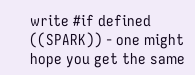write #if defined ((SPARK)) - one might hope you get the same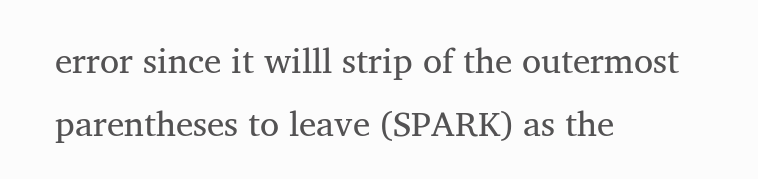error since it willl strip of the outermost parentheses to leave (SPARK) as the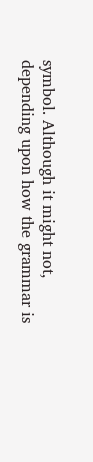symbol. Although it might not, depending upon how the grammar is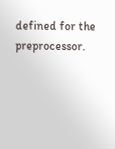defined for the preprocessor.